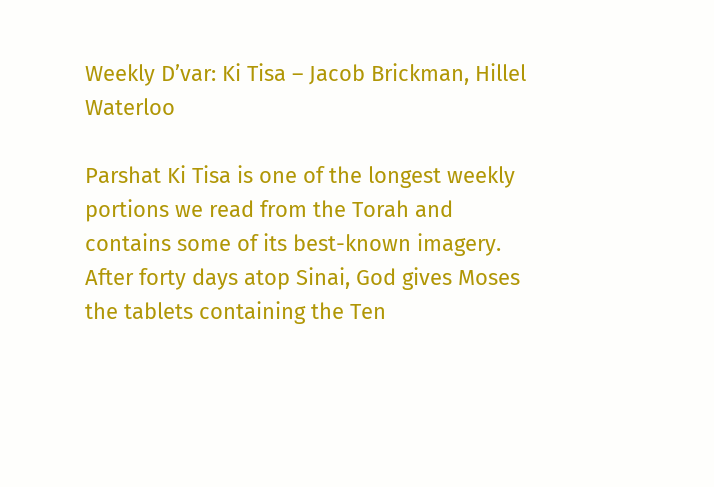Weekly D’var: Ki Tisa – Jacob Brickman, Hillel Waterloo

Parshat Ki Tisa is one of the longest weekly portions we read from the Torah and contains some of its best-known imagery. After forty days atop Sinai, God gives Moses the tablets containing the Ten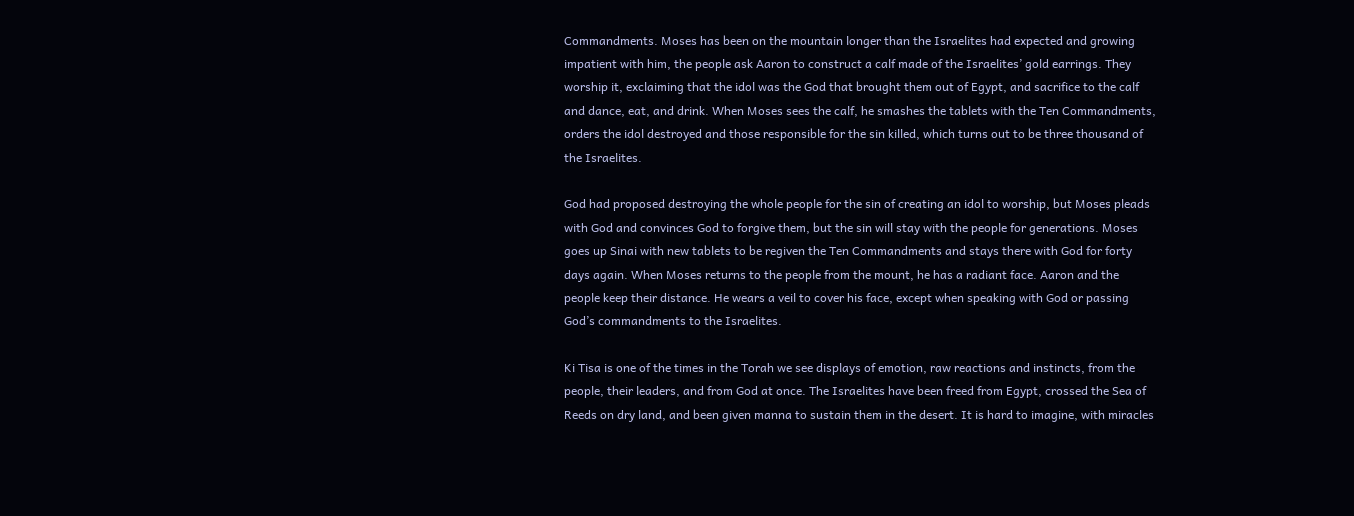Commandments. Moses has been on the mountain longer than the Israelites had expected and growing impatient with him, the people ask Aaron to construct a calf made of the Israelites’ gold earrings. They worship it, exclaiming that the idol was the God that brought them out of Egypt, and sacrifice to the calf and dance, eat, and drink. When Moses sees the calf, he smashes the tablets with the Ten Commandments, orders the idol destroyed and those responsible for the sin killed, which turns out to be three thousand of the Israelites.

God had proposed destroying the whole people for the sin of creating an idol to worship, but Moses pleads with God and convinces God to forgive them, but the sin will stay with the people for generations. Moses goes up Sinai with new tablets to be regiven the Ten Commandments and stays there with God for forty days again. When Moses returns to the people from the mount, he has a radiant face. Aaron and the people keep their distance. He wears a veil to cover his face, except when speaking with God or passing God’s commandments to the Israelites.

Ki Tisa is one of the times in the Torah we see displays of emotion, raw reactions and instincts, from the people, their leaders, and from God at once. The Israelites have been freed from Egypt, crossed the Sea of Reeds on dry land, and been given manna to sustain them in the desert. It is hard to imagine, with miracles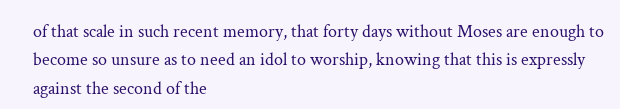of that scale in such recent memory, that forty days without Moses are enough to become so unsure as to need an idol to worship, knowing that this is expressly against the second of the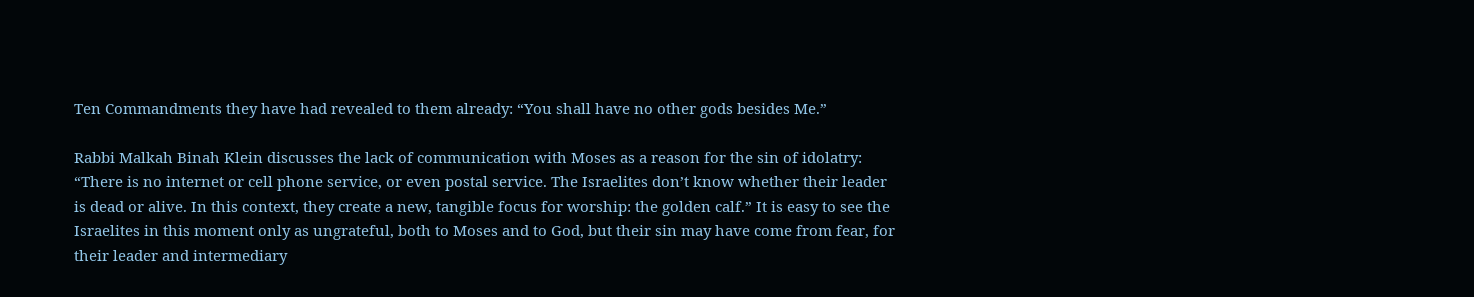Ten Commandments they have had revealed to them already: “You shall have no other gods besides Me.”

Rabbi Malkah Binah Klein discusses the lack of communication with Moses as a reason for the sin of idolatry: “There is no internet or cell phone service, or even postal service. The Israelites don’t know whether their leader is dead or alive. In this context, they create a new, tangible focus for worship: the golden calf.” It is easy to see the Israelites in this moment only as ungrateful, both to Moses and to God, but their sin may have come from fear, for their leader and intermediary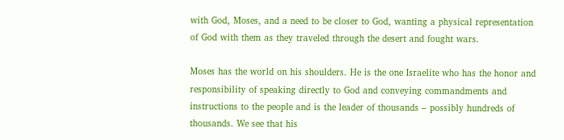with God, Moses, and a need to be closer to God, wanting a physical representation of God with them as they traveled through the desert and fought wars.

Moses has the world on his shoulders. He is the one Israelite who has the honor and responsibility of speaking directly to God and conveying commandments and instructions to the people and is the leader of thousands – possibly hundreds of thousands. We see that his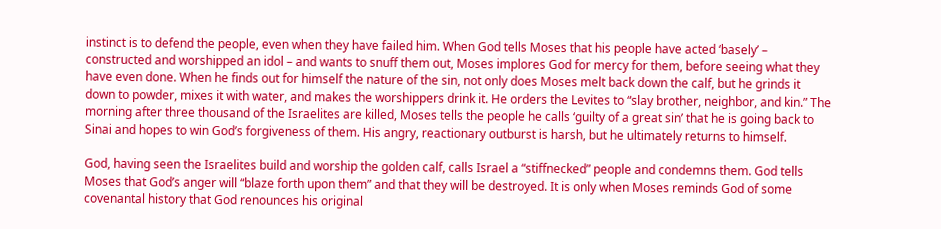instinct is to defend the people, even when they have failed him. When God tells Moses that his people have acted ‘basely’ – constructed and worshipped an idol – and wants to snuff them out, Moses implores God for mercy for them, before seeing what they have even done. When he finds out for himself the nature of the sin, not only does Moses melt back down the calf, but he grinds it down to powder, mixes it with water, and makes the worshippers drink it. He orders the Levites to “slay brother, neighbor, and kin.” The morning after three thousand of the Israelites are killed, Moses tells the people he calls ‘guilty of a great sin’ that he is going back to Sinai and hopes to win God’s forgiveness of them. His angry, reactionary outburst is harsh, but he ultimately returns to himself.

God, having seen the Israelites build and worship the golden calf, calls Israel a “stiffnecked” people and condemns them. God tells Moses that God’s anger will “blaze forth upon them” and that they will be destroyed. It is only when Moses reminds God of some covenantal history that God renounces his original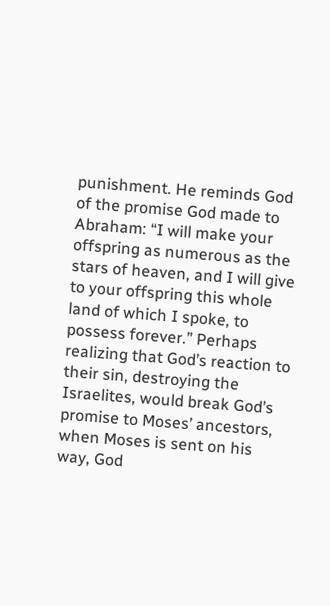punishment. He reminds God of the promise God made to Abraham: “I will make your offspring as numerous as the stars of heaven, and I will give to your offspring this whole land of which I spoke, to possess forever.” Perhaps realizing that God’s reaction to their sin, destroying the Israelites, would break God’s promise to Moses’ ancestors, when Moses is sent on his way, God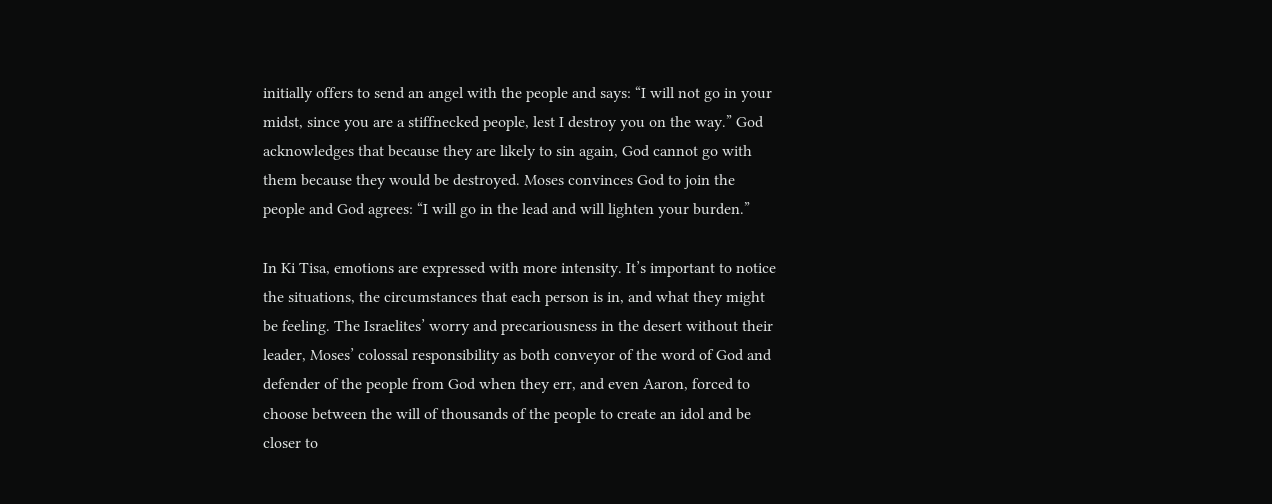initially offers to send an angel with the people and says: “I will not go in your midst, since you are a stiffnecked people, lest I destroy you on the way.” God acknowledges that because they are likely to sin again, God cannot go with them because they would be destroyed. Moses convinces God to join the people and God agrees: “I will go in the lead and will lighten your burden.”

In Ki Tisa, emotions are expressed with more intensity. It’s important to notice the situations, the circumstances that each person is in, and what they might be feeling. The Israelites’ worry and precariousness in the desert without their leader, Moses’ colossal responsibility as both conveyor of the word of God and defender of the people from God when they err, and even Aaron, forced to choose between the will of thousands of the people to create an idol and be closer to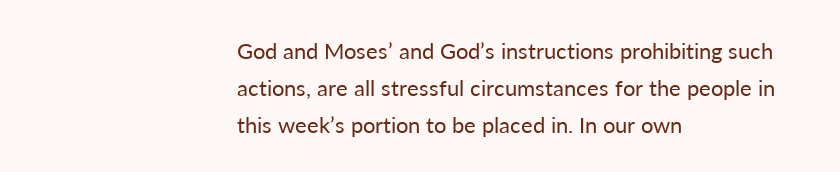God and Moses’ and God’s instructions prohibiting such actions, are all stressful circumstances for the people in this week’s portion to be placed in. In our own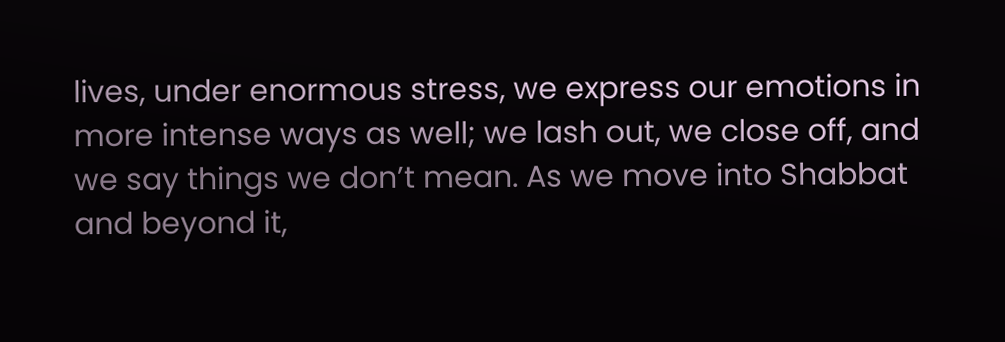lives, under enormous stress, we express our emotions in more intense ways as well; we lash out, we close off, and we say things we don’t mean. As we move into Shabbat and beyond it,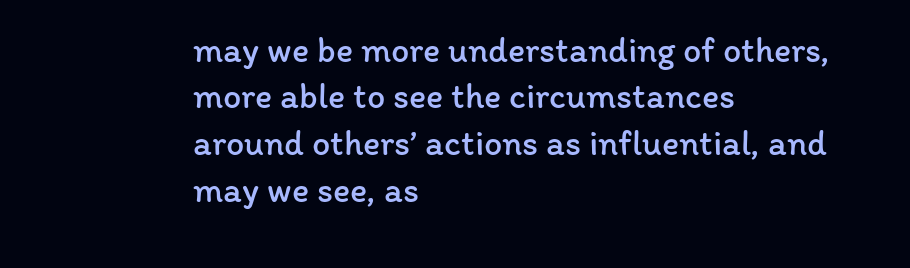may we be more understanding of others, more able to see the circumstances around others’ actions as influential, and may we see, as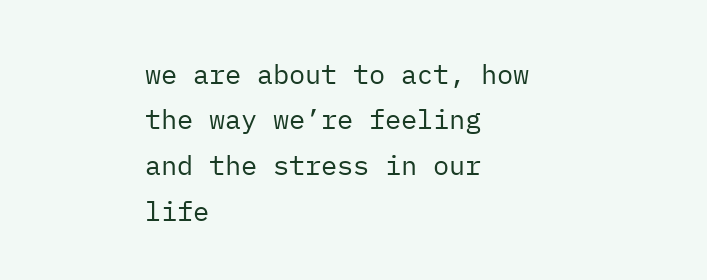we are about to act, how the way we’re feeling and the stress in our life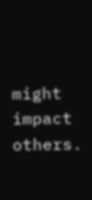might impact others.